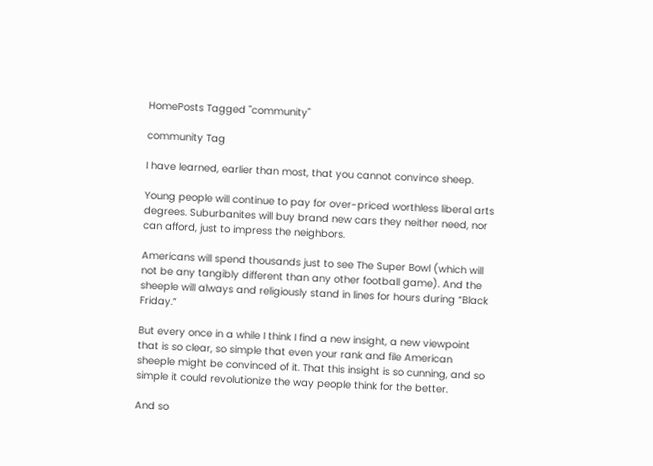HomePosts Tagged "community"

community Tag

I have learned, earlier than most, that you cannot convince sheep.

Young people will continue to pay for over-priced worthless liberal arts degrees. Suburbanites will buy brand new cars they neither need, nor can afford, just to impress the neighbors.

Americans will spend thousands just to see The Super Bowl (which will not be any tangibly different than any other football game). And the sheeple will always and religiously stand in lines for hours during “Black Friday.”

But every once in a while I think I find a new insight, a new viewpoint that is so clear, so simple that even your rank and file American sheeple might be convinced of it. That this insight is so cunning, and so simple it could revolutionize the way people think for the better.

And so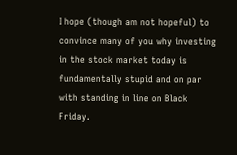I hope (though am not hopeful) to convince many of you why investing in the stock market today is fundamentally stupid and on par with standing in line on Black Friday.